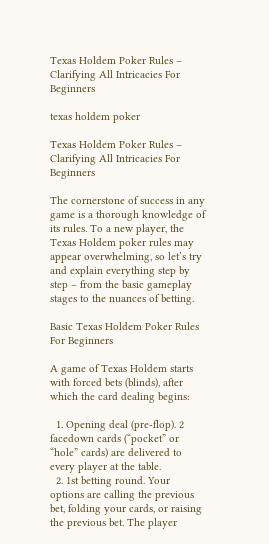Texas Holdem Poker Rules – Clarifying All Intricacies For Beginners

texas holdem poker

Texas Holdem Poker Rules – Clarifying All Intricacies For Beginners

The cornerstone of success in any game is a thorough knowledge of its rules. To a new player, the Texas Holdem poker rules may appear overwhelming, so let’s try and explain everything step by step – from the basic gameplay stages to the nuances of betting.

Basic Texas Holdem Poker Rules For Beginners

A game of Texas Holdem starts with forced bets (blinds), after which the card dealing begins:

  1. Opening deal (pre-flop). 2 facedown cards (“pocket” or “hole” cards) are delivered to every player at the table.
  2. 1st betting round. Your options are calling the previous bet, folding your cards, or raising the previous bet. The player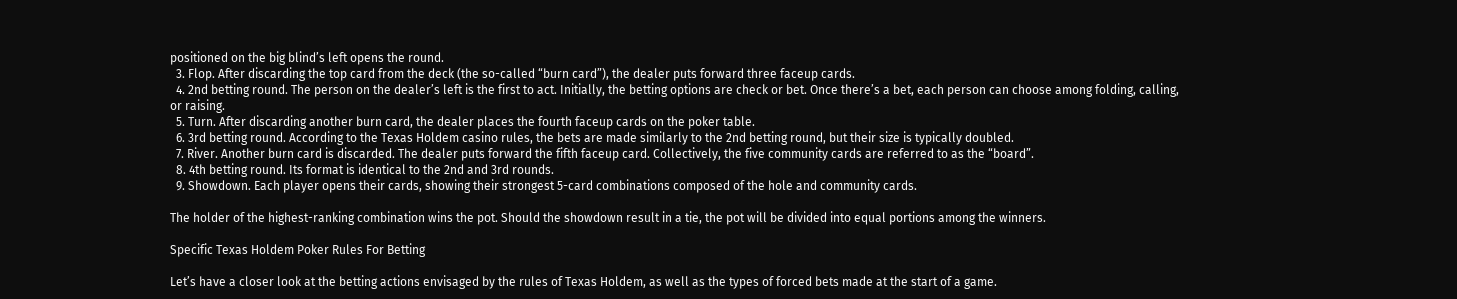positioned on the big blind’s left opens the round.
  3. Flop. After discarding the top card from the deck (the so-called “burn card”), the dealer puts forward three faceup cards.
  4. 2nd betting round. The person on the dealer’s left is the first to act. Initially, the betting options are check or bet. Once there’s a bet, each person can choose among folding, calling, or raising.
  5. Turn. After discarding another burn card, the dealer places the fourth faceup cards on the poker table.
  6. 3rd betting round. According to the Texas Holdem casino rules, the bets are made similarly to the 2nd betting round, but their size is typically doubled.
  7. River. Another burn card is discarded. The dealer puts forward the fifth faceup card. Collectively, the five community cards are referred to as the “board”.
  8. 4th betting round. Its format is identical to the 2nd and 3rd rounds.
  9. Showdown. Each player opens their cards, showing their strongest 5-card combinations composed of the hole and community cards.

The holder of the highest-ranking combination wins the pot. Should the showdown result in a tie, the pot will be divided into equal portions among the winners.

Specific Texas Holdem Poker Rules For Betting

Let’s have a closer look at the betting actions envisaged by the rules of Texas Holdem, as well as the types of forced bets made at the start of a game.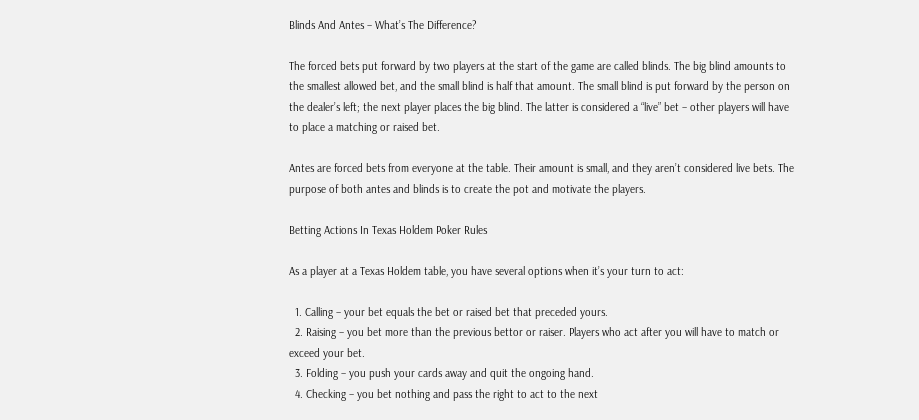Blinds And Antes – What’s The Difference?

The forced bets put forward by two players at the start of the game are called blinds. The big blind amounts to the smallest allowed bet, and the small blind is half that amount. The small blind is put forward by the person on the dealer’s left; the next player places the big blind. The latter is considered a “live” bet – other players will have to place a matching or raised bet.

Antes are forced bets from everyone at the table. Their amount is small, and they aren’t considered live bets. The purpose of both antes and blinds is to create the pot and motivate the players.

Betting Actions In Texas Holdem Poker Rules

As a player at a Texas Holdem table, you have several options when it’s your turn to act:

  1. Calling – your bet equals the bet or raised bet that preceded yours.
  2. Raising – you bet more than the previous bettor or raiser. Players who act after you will have to match or exceed your bet.
  3. Folding – you push your cards away and quit the ongoing hand.
  4. Checking – you bet nothing and pass the right to act to the next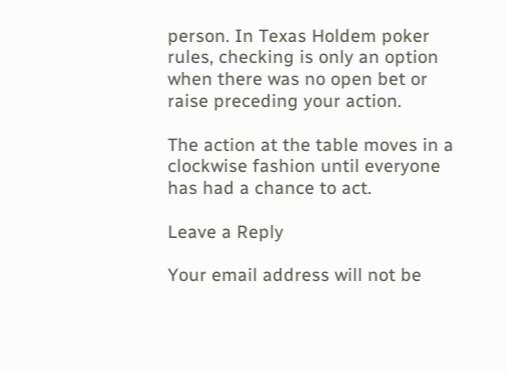person. In Texas Holdem poker rules, checking is only an option when there was no open bet or raise preceding your action.

The action at the table moves in a clockwise fashion until everyone has had a chance to act.

Leave a Reply

Your email address will not be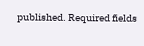published. Required fields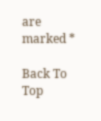are marked *

Back To Top